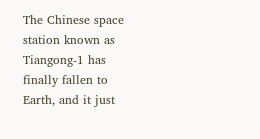The Chinese space station known as Tiangong-1 has finally fallen to Earth, and it just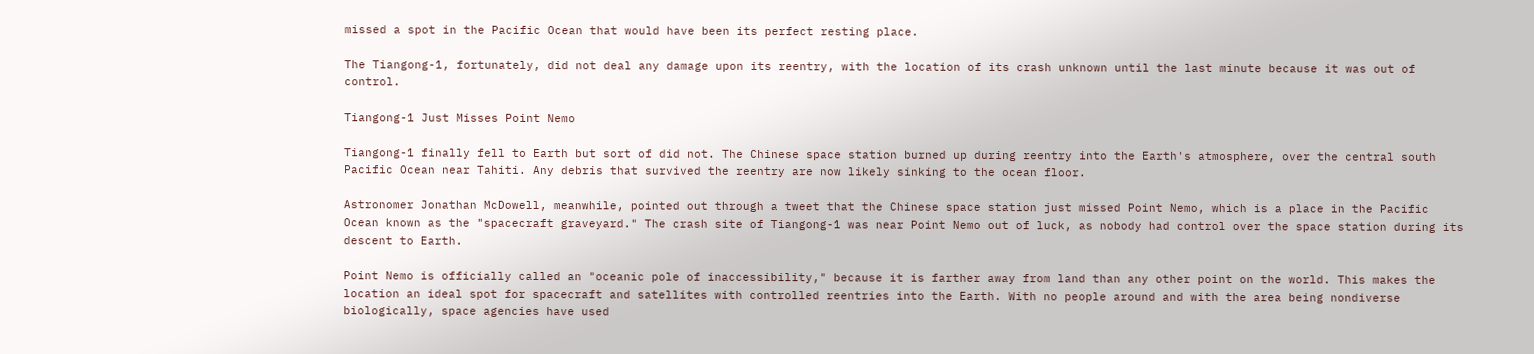missed a spot in the Pacific Ocean that would have been its perfect resting place.

The Tiangong-1, fortunately, did not deal any damage upon its reentry, with the location of its crash unknown until the last minute because it was out of control.

Tiangong-1 Just Misses Point Nemo

Tiangong-1 finally fell to Earth but sort of did not. The Chinese space station burned up during reentry into the Earth's atmosphere, over the central south Pacific Ocean near Tahiti. Any debris that survived the reentry are now likely sinking to the ocean floor.

Astronomer Jonathan McDowell, meanwhile, pointed out through a tweet that the Chinese space station just missed Point Nemo, which is a place in the Pacific Ocean known as the "spacecraft graveyard." The crash site of Tiangong-1 was near Point Nemo out of luck, as nobody had control over the space station during its descent to Earth.

Point Nemo is officially called an "oceanic pole of inaccessibility," because it is farther away from land than any other point on the world. This makes the location an ideal spot for spacecraft and satellites with controlled reentries into the Earth. With no people around and with the area being nondiverse biologically, space agencies have used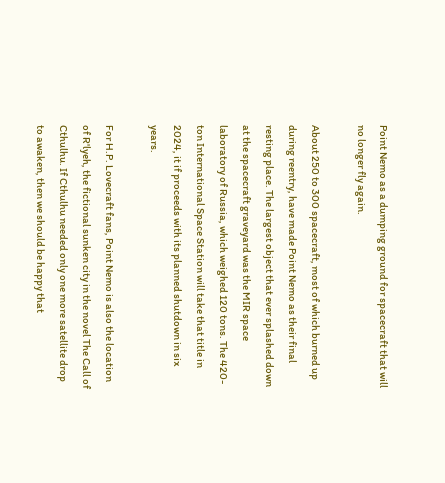Point Nemo as a dumping ground for spacecraft that will no longer fly again.

About 250 to 300 spacecraft, most of which burned up during reentry, have made Point Nemo as their final resting place. The largest object that ever splashed down at the spacecraft graveyard was the MIR space laboratory of Russia, which weighed 120 tons. The 420-ton International Space Station will take that title in 2024, it if proceeds with its planned shutdown in six years.

For H.P. Lovecraft fans, Point Nemo is also the location of R'lyeh, the fictional sunken city in the novel The Call of Cthulhu. If Cthulhu needed only one more satellite drop to awaken, then we should be happy that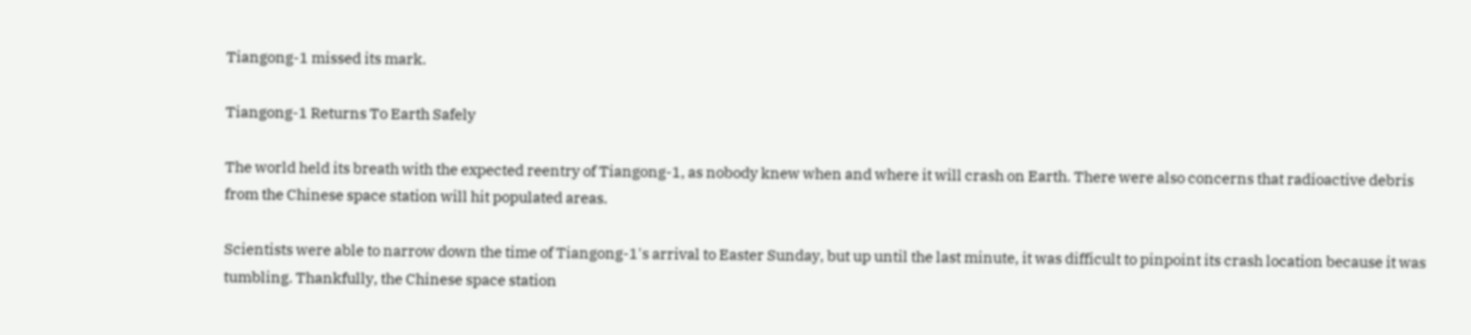Tiangong-1 missed its mark.

Tiangong-1 Returns To Earth Safely

The world held its breath with the expected reentry of Tiangong-1, as nobody knew when and where it will crash on Earth. There were also concerns that radioactive debris from the Chinese space station will hit populated areas.

Scientists were able to narrow down the time of Tiangong-1's arrival to Easter Sunday, but up until the last minute, it was difficult to pinpoint its crash location because it was tumbling. Thankfully, the Chinese space station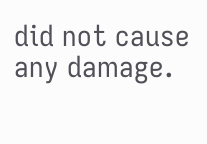did not cause any damage.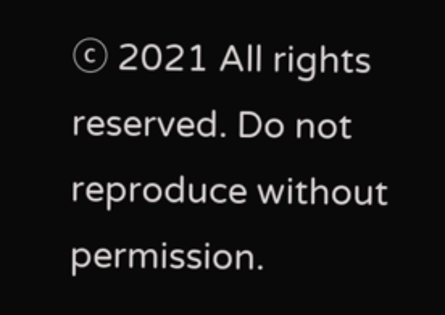ⓒ 2021 All rights reserved. Do not reproduce without permission.